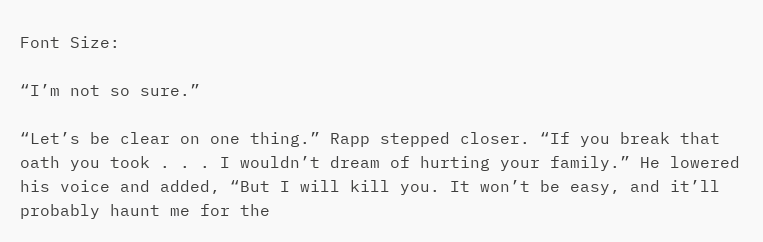Font Size:

“I’m not so sure.”

“Let’s be clear on one thing.” Rapp stepped closer. “If you break that oath you took . . . I wouldn’t dream of hurting your family.” He lowered his voice and added, “But I will kill you. It won’t be easy, and it’ll probably haunt me for the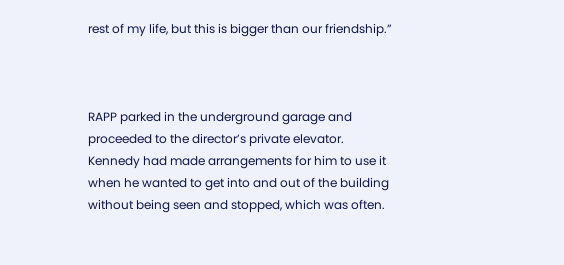rest of my life, but this is bigger than our friendship.”



RAPP parked in the underground garage and proceeded to the director’s private elevator. Kennedy had made arrangements for him to use it when he wanted to get into and out of the building without being seen and stopped, which was often.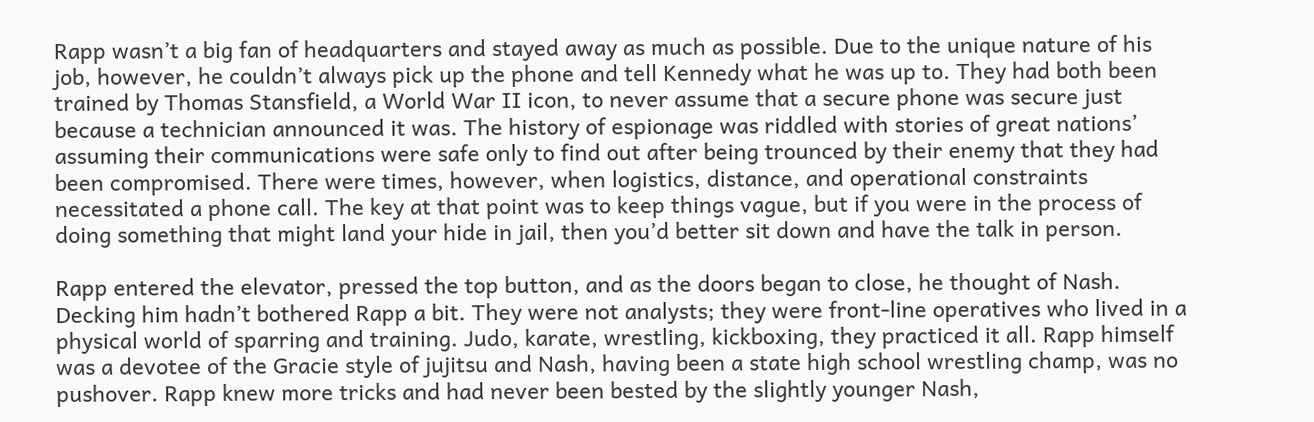Rapp wasn’t a big fan of headquarters and stayed away as much as possible. Due to the unique nature of his job, however, he couldn’t always pick up the phone and tell Kennedy what he was up to. They had both been trained by Thomas Stansfield, a World War II icon, to never assume that a secure phone was secure just because a technician announced it was. The history of espionage was riddled with stories of great nations’ assuming their communications were safe only to find out after being trounced by their enemy that they had been compromised. There were times, however, when logistics, distance, and operational constraints necessitated a phone call. The key at that point was to keep things vague, but if you were in the process of doing something that might land your hide in jail, then you’d better sit down and have the talk in person.

Rapp entered the elevator, pressed the top button, and as the doors began to close, he thought of Nash. Decking him hadn’t bothered Rapp a bit. They were not analysts; they were front-line operatives who lived in a physical world of sparring and training. Judo, karate, wrestling, kickboxing, they practiced it all. Rapp himself was a devotee of the Gracie style of jujitsu and Nash, having been a state high school wrestling champ, was no pushover. Rapp knew more tricks and had never been bested by the slightly younger Nash,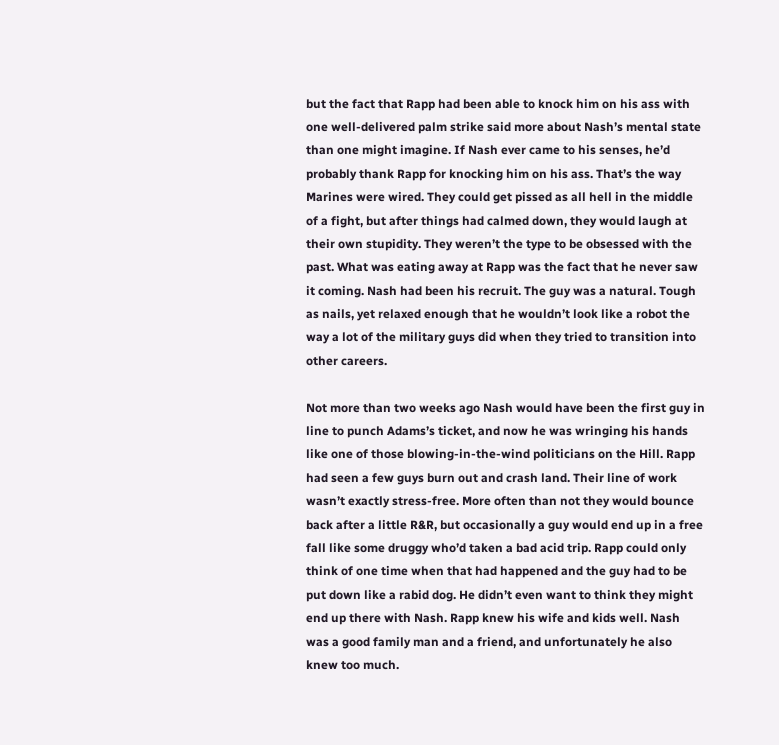but the fact that Rapp had been able to knock him on his ass with one well-delivered palm strike said more about Nash’s mental state than one might imagine. If Nash ever came to his senses, he’d probably thank Rapp for knocking him on his ass. That’s the way Marines were wired. They could get pissed as all hell in the middle of a fight, but after things had calmed down, they would laugh at their own stupidity. They weren’t the type to be obsessed with the past. What was eating away at Rapp was the fact that he never saw it coming. Nash had been his recruit. The guy was a natural. Tough as nails, yet relaxed enough that he wouldn’t look like a robot the way a lot of the military guys did when they tried to transition into other careers.

Not more than two weeks ago Nash would have been the first guy in line to punch Adams’s ticket, and now he was wringing his hands like one of those blowing-in-the-wind politicians on the Hill. Rapp had seen a few guys burn out and crash land. Their line of work wasn’t exactly stress-free. More often than not they would bounce back after a little R&R, but occasionally a guy would end up in a free fall like some druggy who’d taken a bad acid trip. Rapp could only think of one time when that had happened and the guy had to be put down like a rabid dog. He didn’t even want to think they might end up there with Nash. Rapp knew his wife and kids well. Nash was a good family man and a friend, and unfortunately he also knew too much.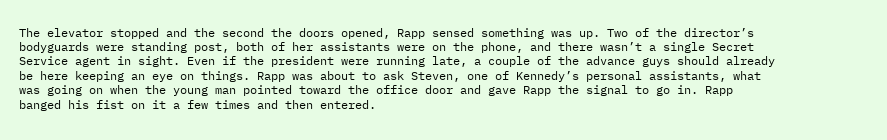The elevator stopped and the second the doors opened, Rapp sensed something was up. Two of the director’s bodyguards were standing post, both of her assistants were on the phone, and there wasn’t a single Secret Service agent in sight. Even if the president were running late, a couple of the advance guys should already be here keeping an eye on things. Rapp was about to ask Steven, one of Kennedy’s personal assistants, what was going on when the young man pointed toward the office door and gave Rapp the signal to go in. Rapp banged his fist on it a few times and then entered.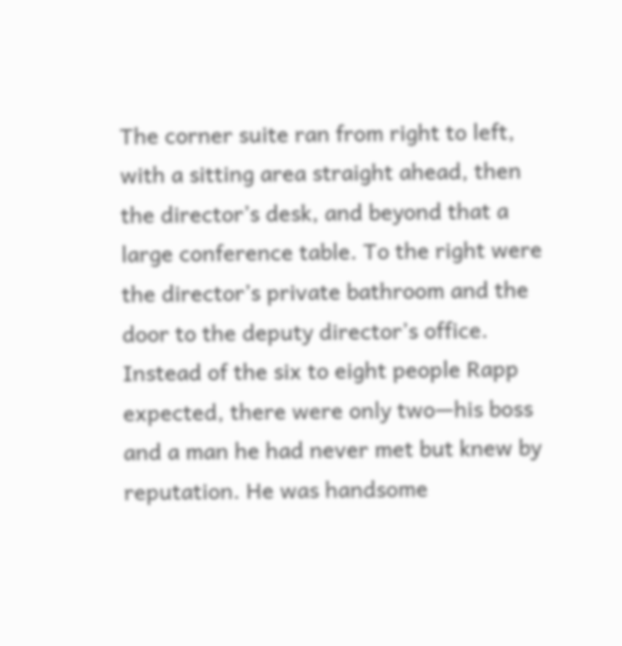The corner suite ran from right to left, with a sitting area straight ahead, then the director’s desk, and beyond that a large conference table. To the right were the director’s private bathroom and the door to the deputy director’s office. Instead of the six to eight people Rapp expected, there were only two—his boss and a man he had never met but knew by reputation. He was handsome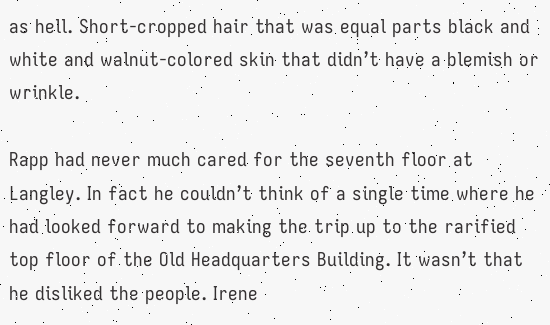as hell. Short-cropped hair that was equal parts black and white and walnut-colored skin that didn’t have a blemish or wrinkle.

Rapp had never much cared for the seventh floor at Langley. In fact he couldn’t think of a single time where he had looked forward to making the trip up to the rarified top floor of the Old Headquarters Building. It wasn’t that he disliked the people. Irene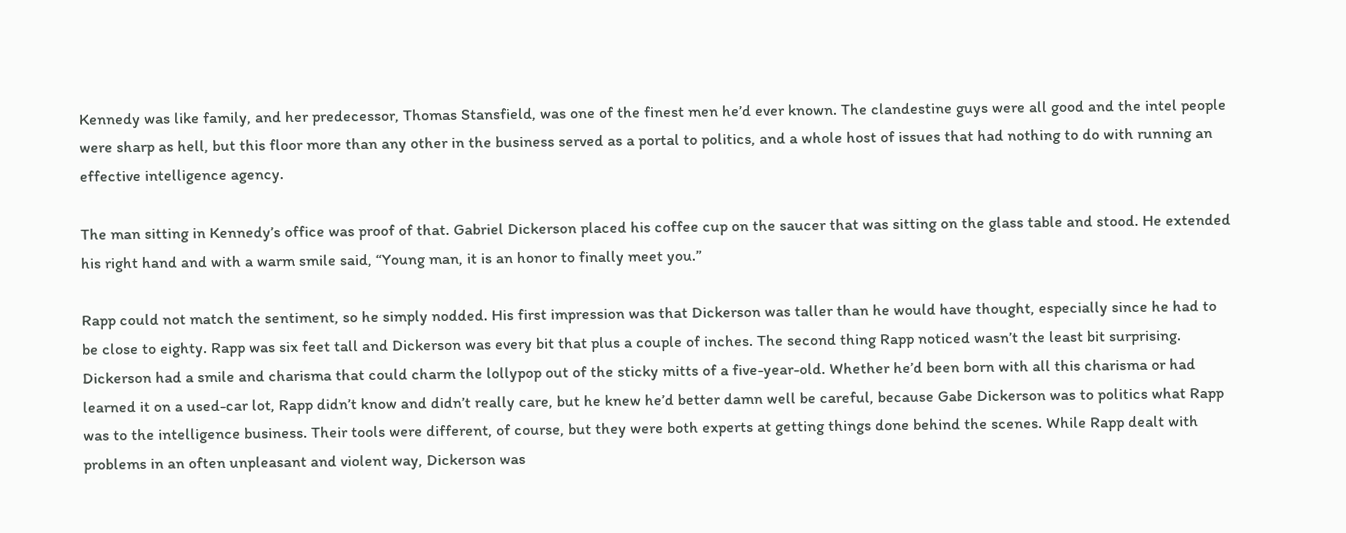Kennedy was like family, and her predecessor, Thomas Stansfield, was one of the finest men he’d ever known. The clandestine guys were all good and the intel people were sharp as hell, but this floor more than any other in the business served as a portal to politics, and a whole host of issues that had nothing to do with running an effective intelligence agency.

The man sitting in Kennedy’s office was proof of that. Gabriel Dickerson placed his coffee cup on the saucer that was sitting on the glass table and stood. He extended his right hand and with a warm smile said, “Young man, it is an honor to finally meet you.”

Rapp could not match the sentiment, so he simply nodded. His first impression was that Dickerson was taller than he would have thought, especially since he had to be close to eighty. Rapp was six feet tall and Dickerson was every bit that plus a couple of inches. The second thing Rapp noticed wasn’t the least bit surprising. Dickerson had a smile and charisma that could charm the lollypop out of the sticky mitts of a five-year-old. Whether he’d been born with all this charisma or had learned it on a used-car lot, Rapp didn’t know and didn’t really care, but he knew he’d better damn well be careful, because Gabe Dickerson was to politics what Rapp was to the intelligence business. Their tools were different, of course, but they were both experts at getting things done behind the scenes. While Rapp dealt with problems in an often unpleasant and violent way, Dickerson was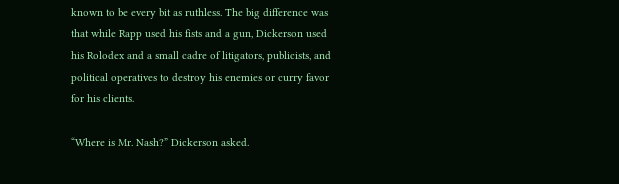known to be every bit as ruthless. The big difference was that while Rapp used his fists and a gun, Dickerson used his Rolodex and a small cadre of litigators, publicists, and political operatives to destroy his enemies or curry favor for his clients.

“Where is Mr. Nash?” Dickerson asked.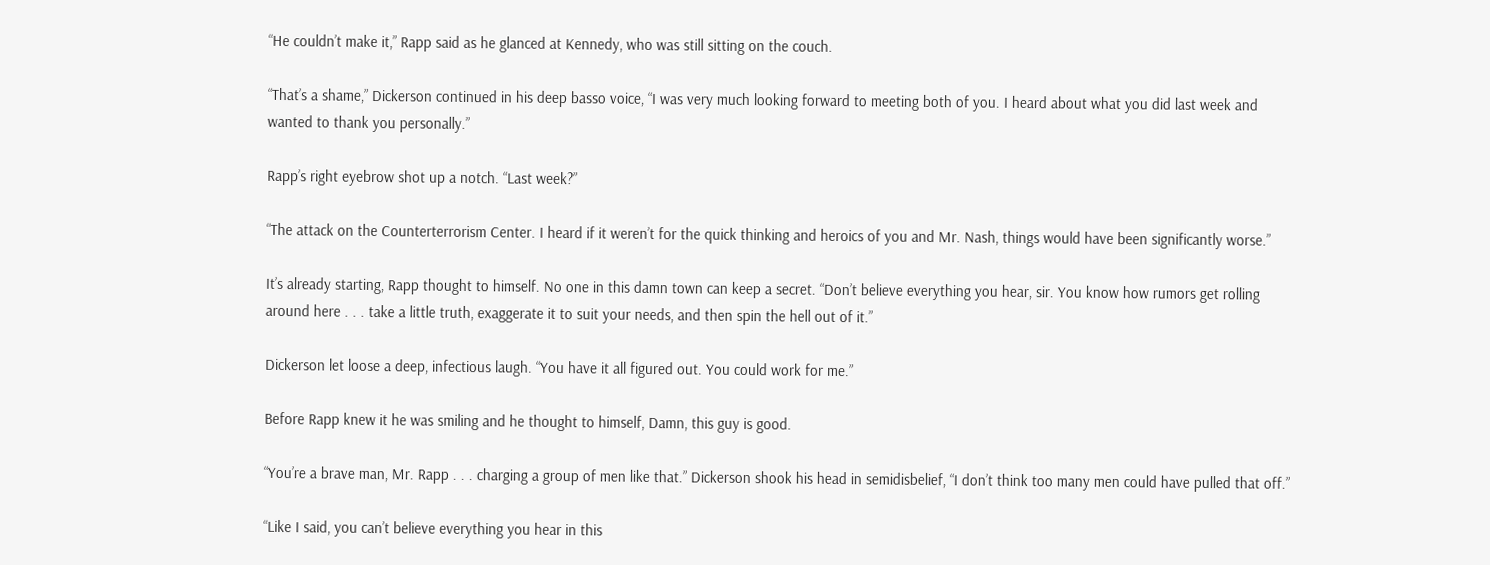“He couldn’t make it,” Rapp said as he glanced at Kennedy, who was still sitting on the couch.

“That’s a shame,” Dickerson continued in his deep basso voice, “I was very much looking forward to meeting both of you. I heard about what you did last week and wanted to thank you personally.”

Rapp’s right eyebrow shot up a notch. “Last week?”

“The attack on the Counterterrorism Center. I heard if it weren’t for the quick thinking and heroics of you and Mr. Nash, things would have been significantly worse.”

It’s already starting, Rapp thought to himself. No one in this damn town can keep a secret. “Don’t believe everything you hear, sir. You know how rumors get rolling around here . . . take a little truth, exaggerate it to suit your needs, and then spin the hell out of it.”

Dickerson let loose a deep, infectious laugh. “You have it all figured out. You could work for me.”

Before Rapp knew it he was smiling and he thought to himself, Damn, this guy is good.

“You’re a brave man, Mr. Rapp . . . charging a group of men like that.” Dickerson shook his head in semidisbelief, “I don’t think too many men could have pulled that off.”

“Like I said, you can’t believe everything you hear in this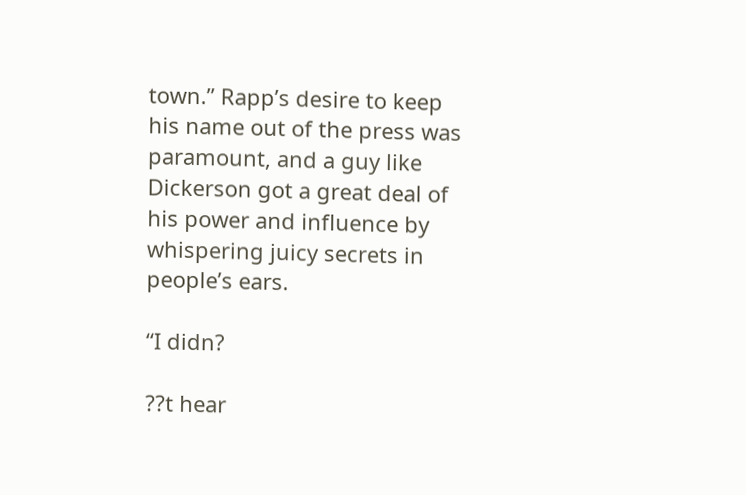town.” Rapp’s desire to keep his name out of the press was paramount, and a guy like Dickerson got a great deal of his power and influence by whispering juicy secrets in people’s ears.

“I didn?

??t hear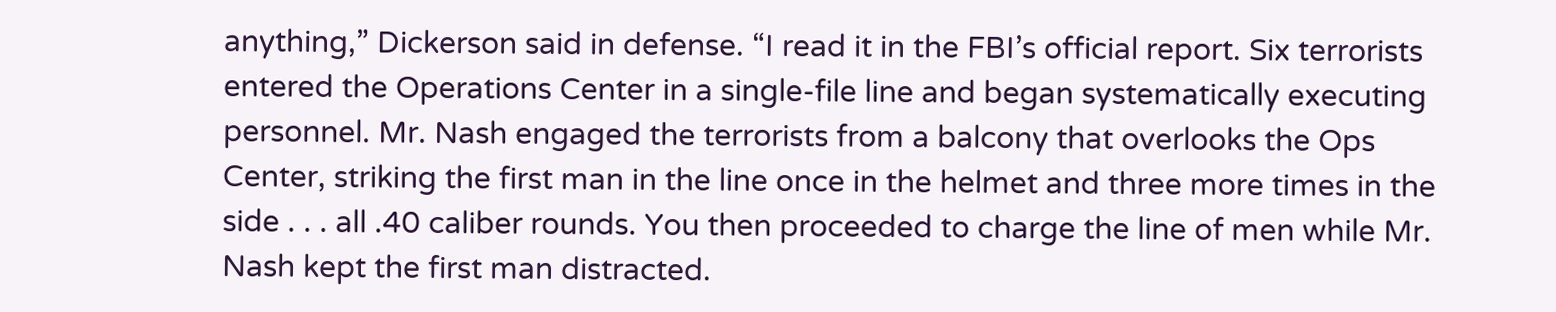anything,” Dickerson said in defense. “I read it in the FBI’s official report. Six terrorists entered the Operations Center in a single-file line and began systematically executing personnel. Mr. Nash engaged the terrorists from a balcony that overlooks the Ops Center, striking the first man in the line once in the helmet and three more times in the side . . . all .40 caliber rounds. You then proceeded to charge the line of men while Mr. Nash kept the first man distracted.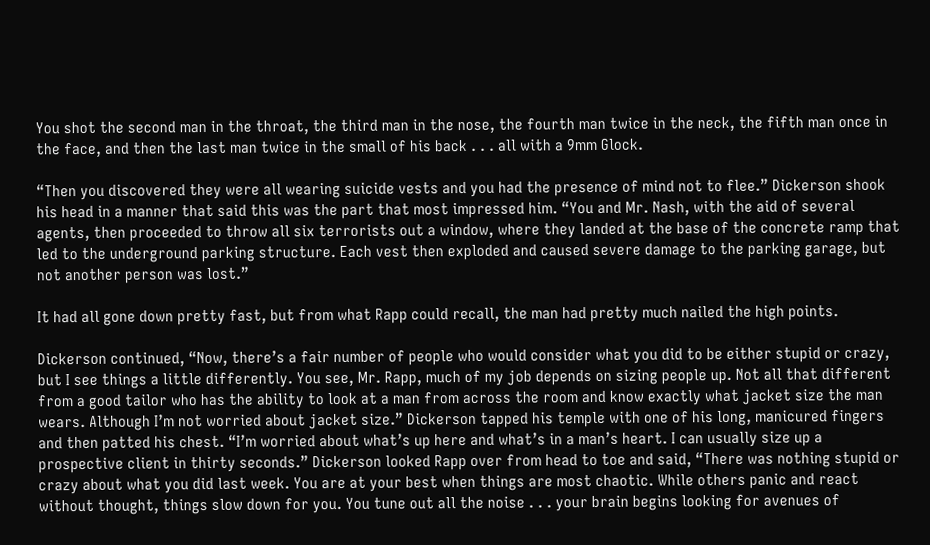You shot the second man in the throat, the third man in the nose, the fourth man twice in the neck, the fifth man once in the face, and then the last man twice in the small of his back . . . all with a 9mm Glock.

“Then you discovered they were all wearing suicide vests and you had the presence of mind not to flee.” Dickerson shook his head in a manner that said this was the part that most impressed him. “You and Mr. Nash, with the aid of several agents, then proceeded to throw all six terrorists out a window, where they landed at the base of the concrete ramp that led to the underground parking structure. Each vest then exploded and caused severe damage to the parking garage, but not another person was lost.”

It had all gone down pretty fast, but from what Rapp could recall, the man had pretty much nailed the high points.

Dickerson continued, “Now, there’s a fair number of people who would consider what you did to be either stupid or crazy, but I see things a little differently. You see, Mr. Rapp, much of my job depends on sizing people up. Not all that different from a good tailor who has the ability to look at a man from across the room and know exactly what jacket size the man wears. Although I’m not worried about jacket size.” Dickerson tapped his temple with one of his long, manicured fingers and then patted his chest. “I’m worried about what’s up here and what’s in a man’s heart. I can usually size up a prospective client in thirty seconds.” Dickerson looked Rapp over from head to toe and said, “There was nothing stupid or crazy about what you did last week. You are at your best when things are most chaotic. While others panic and react without thought, things slow down for you. You tune out all the noise . . . your brain begins looking for avenues of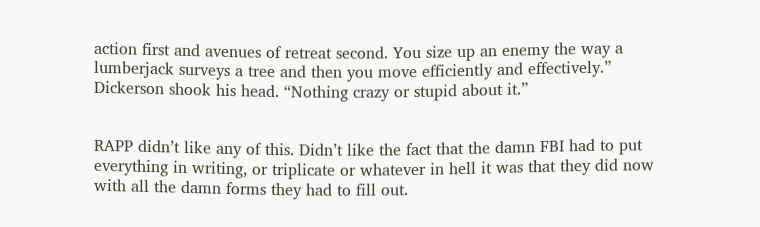action first and avenues of retreat second. You size up an enemy the way a lumberjack surveys a tree and then you move efficiently and effectively.” Dickerson shook his head. “Nothing crazy or stupid about it.”


RAPP didn’t like any of this. Didn’t like the fact that the damn FBI had to put everything in writing, or triplicate or whatever in hell it was that they did now with all the damn forms they had to fill out.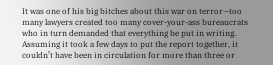It was one of his big bitches about this war on terror—too many lawyers created too many cover-your-ass bureaucrats who in turn demanded that everything be put in writing. Assuming it took a few days to put the report together, it couldn’t have been in circulation for more than three or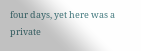four days, yet here was a private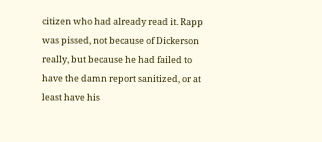citizen who had already read it. Rapp was pissed, not because of Dickerson really, but because he had failed to have the damn report sanitized, or at least have his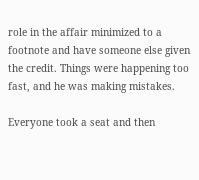role in the affair minimized to a footnote and have someone else given the credit. Things were happening too fast, and he was making mistakes.

Everyone took a seat and then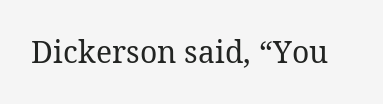Dickerson said, “You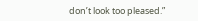don’t look too pleased.”